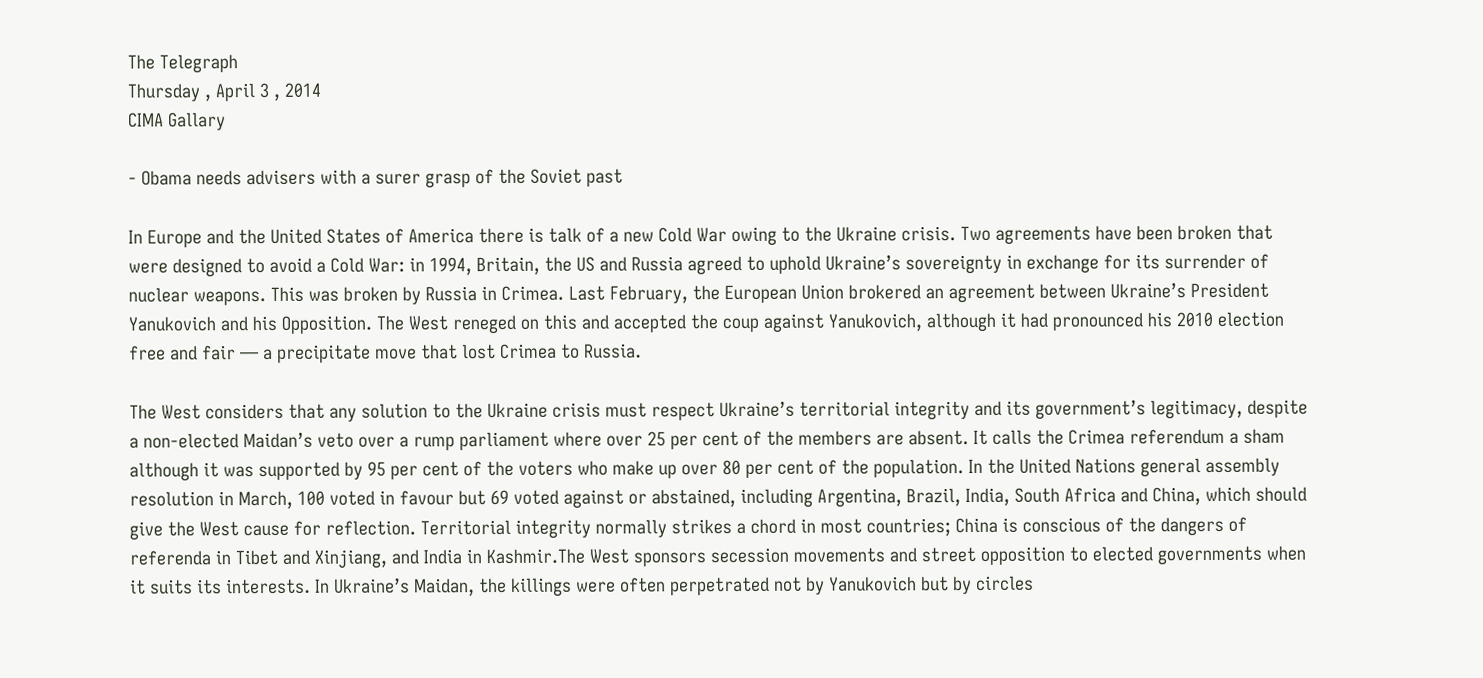The Telegraph
Thursday , April 3 , 2014
CIMA Gallary

- Obama needs advisers with a surer grasp of the Soviet past

In Europe and the United States of America there is talk of a new Cold War owing to the Ukraine crisis. Two agreements have been broken that were designed to avoid a Cold War: in 1994, Britain, the US and Russia agreed to uphold Ukraine’s sovereignty in exchange for its surrender of nuclear weapons. This was broken by Russia in Crimea. Last February, the European Union brokered an agreement between Ukraine’s President Yanukovich and his Opposition. The West reneged on this and accepted the coup against Yanukovich, although it had pronounced his 2010 election free and fair — a precipitate move that lost Crimea to Russia.

The West considers that any solution to the Ukraine crisis must respect Ukraine’s territorial integrity and its government’s legitimacy, despite a non-elected Maidan’s veto over a rump parliament where over 25 per cent of the members are absent. It calls the Crimea referendum a sham although it was supported by 95 per cent of the voters who make up over 80 per cent of the population. In the United Nations general assembly resolution in March, 100 voted in favour but 69 voted against or abstained, including Argentina, Brazil, India, South Africa and China, which should give the West cause for reflection. Territorial integrity normally strikes a chord in most countries; China is conscious of the dangers of referenda in Tibet and Xinjiang, and India in Kashmir.The West sponsors secession movements and street opposition to elected governments when it suits its interests. In Ukraine’s Maidan, the killings were often perpetrated not by Yanukovich but by circles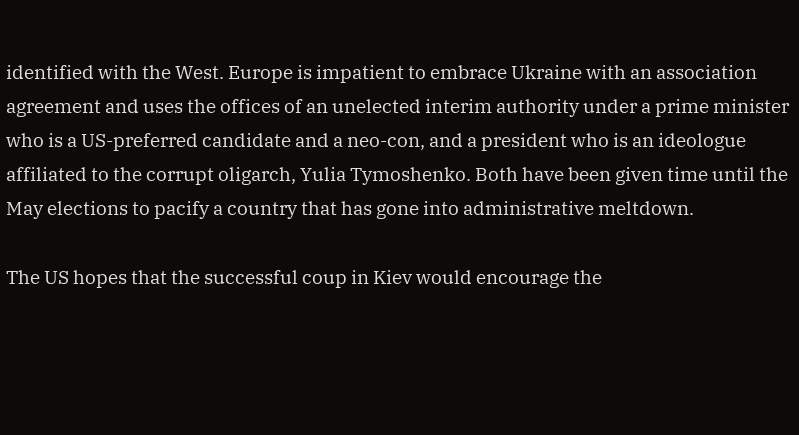identified with the West. Europe is impatient to embrace Ukraine with an association agreement and uses the offices of an unelected interim authority under a prime minister who is a US-preferred candidate and a neo-con, and a president who is an ideologue affiliated to the corrupt oligarch, Yulia Tymoshenko. Both have been given time until the May elections to pacify a country that has gone into administrative meltdown.

The US hopes that the successful coup in Kiev would encourage the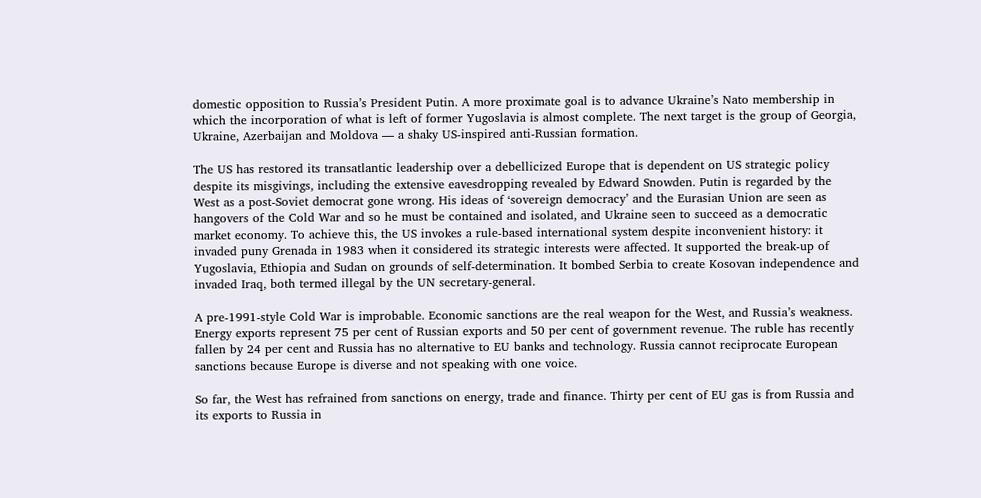domestic opposition to Russia’s President Putin. A more proximate goal is to advance Ukraine’s Nato membership in which the incorporation of what is left of former Yugoslavia is almost complete. The next target is the group of Georgia, Ukraine, Azerbaijan and Moldova — a shaky US-inspired anti-Russian formation.

The US has restored its transatlantic leadership over a debellicized Europe that is dependent on US strategic policy despite its misgivings, including the extensive eavesdropping revealed by Edward Snowden. Putin is regarded by the West as a post-Soviet democrat gone wrong. His ideas of ‘sovereign democracy’ and the Eurasian Union are seen as hangovers of the Cold War and so he must be contained and isolated, and Ukraine seen to succeed as a democratic market economy. To achieve this, the US invokes a rule-based international system despite inconvenient history: it invaded puny Grenada in 1983 when it considered its strategic interests were affected. It supported the break-up of Yugoslavia, Ethiopia and Sudan on grounds of self-determination. It bombed Serbia to create Kosovan independence and invaded Iraq, both termed illegal by the UN secretary-general.

A pre-1991-style Cold War is improbable. Economic sanctions are the real weapon for the West, and Russia’s weakness. Energy exports represent 75 per cent of Russian exports and 50 per cent of government revenue. The ruble has recently fallen by 24 per cent and Russia has no alternative to EU banks and technology. Russia cannot reciprocate European sanctions because Europe is diverse and not speaking with one voice.

So far, the West has refrained from sanctions on energy, trade and finance. Thirty per cent of EU gas is from Russia and its exports to Russia in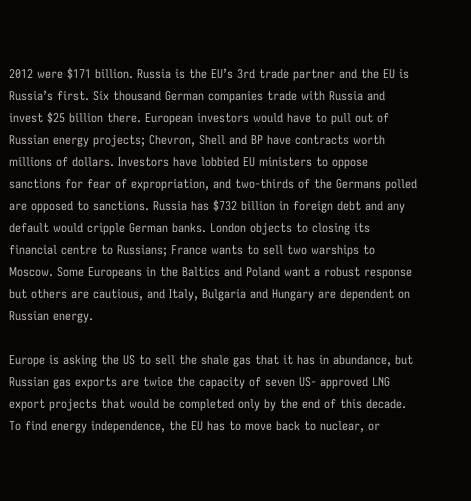2012 were $171 billion. Russia is the EU’s 3rd trade partner and the EU is Russia’s first. Six thousand German companies trade with Russia and invest $25 billion there. European investors would have to pull out of Russian energy projects; Chevron, Shell and BP have contracts worth millions of dollars. Investors have lobbied EU ministers to oppose sanctions for fear of expropriation, and two-thirds of the Germans polled are opposed to sanctions. Russia has $732 billion in foreign debt and any default would cripple German banks. London objects to closing its financial centre to Russians; France wants to sell two warships to Moscow. Some Europeans in the Baltics and Poland want a robust response but others are cautious, and Italy, Bulgaria and Hungary are dependent on Russian energy.

Europe is asking the US to sell the shale gas that it has in abundance, but Russian gas exports are twice the capacity of seven US- approved LNG export projects that would be completed only by the end of this decade. To find energy independence, the EU has to move back to nuclear, or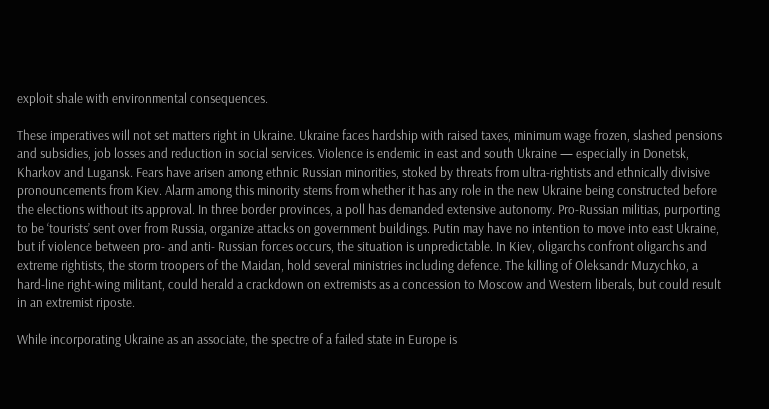exploit shale with environmental consequences.

These imperatives will not set matters right in Ukraine. Ukraine faces hardship with raised taxes, minimum wage frozen, slashed pensions and subsidies, job losses and reduction in social services. Violence is endemic in east and south Ukraine — especially in Donetsk, Kharkov and Lugansk. Fears have arisen among ethnic Russian minorities, stoked by threats from ultra-rightists and ethnically divisive pronouncements from Kiev. Alarm among this minority stems from whether it has any role in the new Ukraine being constructed before the elections without its approval. In three border provinces, a poll has demanded extensive autonomy. Pro-Russian militias, purporting to be ‘tourists’ sent over from Russia, organize attacks on government buildings. Putin may have no intention to move into east Ukraine, but if violence between pro- and anti- Russian forces occurs, the situation is unpredictable. In Kiev, oligarchs confront oligarchs and extreme rightists, the storm troopers of the Maidan, hold several ministries including defence. The killing of Oleksandr Muzychko, a hard-line right-wing militant, could herald a crackdown on extremists as a concession to Moscow and Western liberals, but could result in an extremist riposte.

While incorporating Ukraine as an associate, the spectre of a failed state in Europe is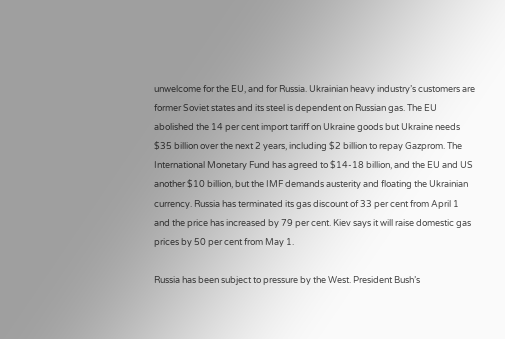unwelcome for the EU, and for Russia. Ukrainian heavy industry’s customers are former Soviet states and its steel is dependent on Russian gas. The EU abolished the 14 per cent import tariff on Ukraine goods but Ukraine needs $35 billion over the next 2 years, including $2 billion to repay Gazprom. The International Monetary Fund has agreed to $14-18 billion, and the EU and US another $10 billion, but the IMF demands austerity and floating the Ukrainian currency. Russia has terminated its gas discount of 33 per cent from April 1 and the price has increased by 79 per cent. Kiev says it will raise domestic gas prices by 50 per cent from May 1.

Russia has been subject to pressure by the West. President Bush’s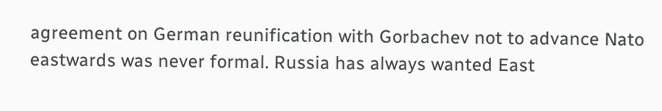agreement on German reunification with Gorbachev not to advance Nato eastwards was never formal. Russia has always wanted East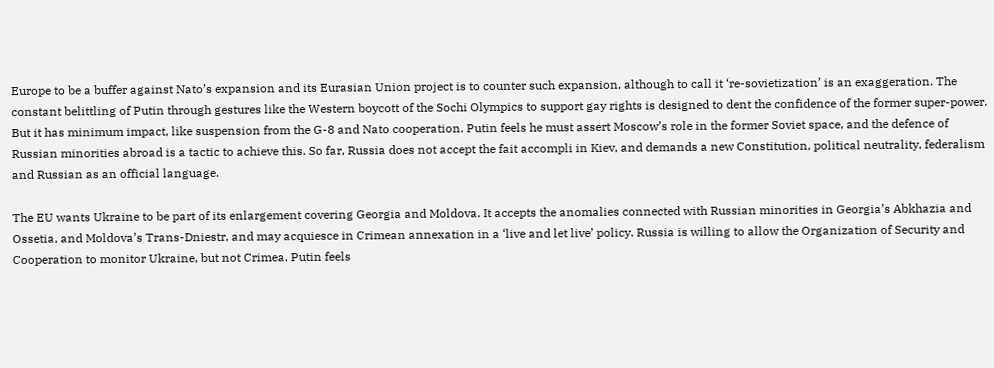Europe to be a buffer against Nato’s expansion and its Eurasian Union project is to counter such expansion, although to call it ‘re-sovietization’ is an exaggeration. The constant belittling of Putin through gestures like the Western boycott of the Sochi Olympics to support gay rights is designed to dent the confidence of the former super-power. But it has minimum impact, like suspension from the G-8 and Nato cooperation. Putin feels he must assert Moscow’s role in the former Soviet space, and the defence of Russian minorities abroad is a tactic to achieve this. So far, Russia does not accept the fait accompli in Kiev, and demands a new Constitution, political neutrality, federalism and Russian as an official language.

The EU wants Ukraine to be part of its enlargement covering Georgia and Moldova. It accepts the anomalies connected with Russian minorities in Georgia’s Abkhazia and Ossetia, and Moldova’s Trans-Dniestr, and may acquiesce in Crimean annexation in a ‘live and let live’ policy. Russia is willing to allow the Organization of Security and Cooperation to monitor Ukraine, but not Crimea. Putin feels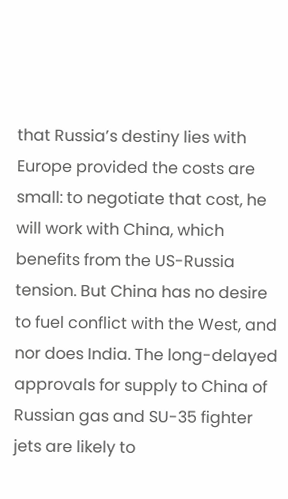that Russia’s destiny lies with Europe provided the costs are small: to negotiate that cost, he will work with China, which benefits from the US-Russia tension. But China has no desire to fuel conflict with the West, and nor does India. The long-delayed approvals for supply to China of Russian gas and SU-35 fighter jets are likely to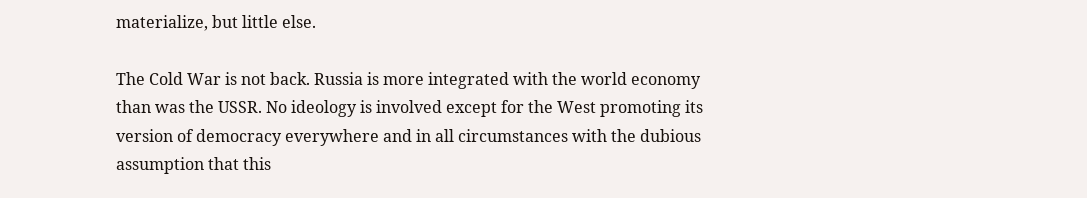materialize, but little else.

The Cold War is not back. Russia is more integrated with the world economy than was the USSR. No ideology is involved except for the West promoting its version of democracy everywhere and in all circumstances with the dubious assumption that this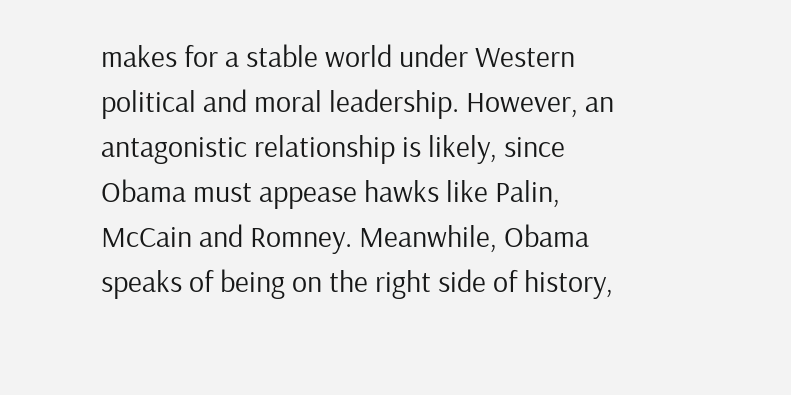makes for a stable world under Western political and moral leadership. However, an antagonistic relationship is likely, since Obama must appease hawks like Palin, McCain and Romney. Meanwhile, Obama speaks of being on the right side of history,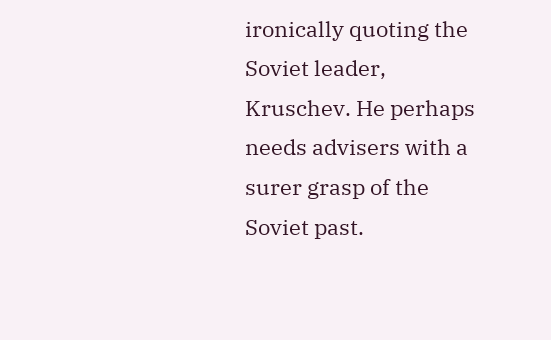ironically quoting the Soviet leader, Kruschev. He perhaps needs advisers with a surer grasp of the Soviet past.